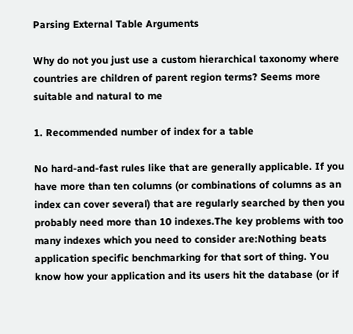Parsing External Table Arguments

Why do not you just use a custom hierarchical taxonomy where countries are children of parent region terms? Seems more suitable and natural to me

1. Recommended number of index for a table

No hard-and-fast rules like that are generally applicable. If you have more than ten columns (or combinations of columns as an index can cover several) that are regularly searched by then you probably need more than 10 indexes.The key problems with too many indexes which you need to consider are:Nothing beats application specific benchmarking for that sort of thing. You know how your application and its users hit the database (or if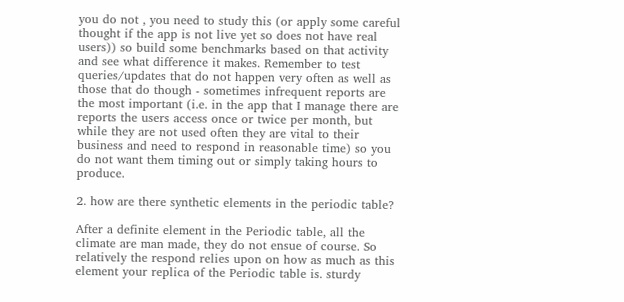you do not , you need to study this (or apply some careful thought if the app is not live yet so does not have real users)) so build some benchmarks based on that activity and see what difference it makes. Remember to test queries/updates that do not happen very often as well as those that do though - sometimes infrequent reports are the most important (i.e. in the app that I manage there are reports the users access once or twice per month, but while they are not used often they are vital to their business and need to respond in reasonable time) so you do not want them timing out or simply taking hours to produce.

2. how are there synthetic elements in the periodic table?

After a definite element in the Periodic table, all the climate are man made, they do not ensue of course. So relatively the respond relies upon on how as much as this element your replica of the Periodic table is. sturdy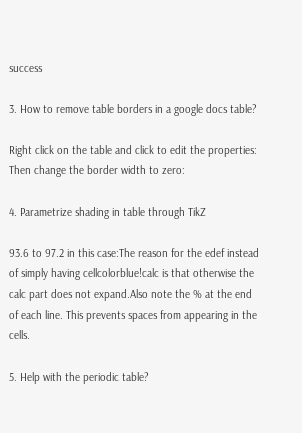success

3. How to remove table borders in a google docs table?

Right click on the table and click to edit the properties: Then change the border width to zero:

4. Parametrize shading in table through TikZ

93.6 to 97.2 in this case:The reason for the edef instead of simply having cellcolorblue!calc is that otherwise the calc part does not expand.Also note the % at the end of each line. This prevents spaces from appearing in the cells.

5. Help with the periodic table?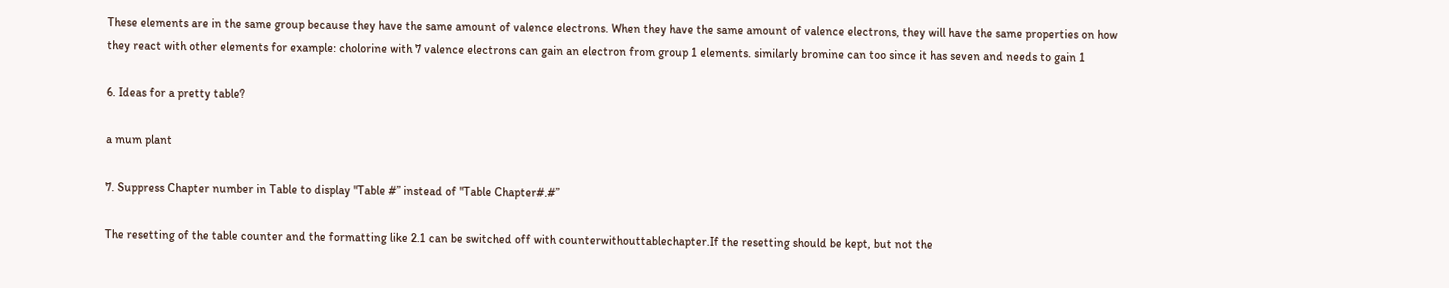These elements are in the same group because they have the same amount of valence electrons. When they have the same amount of valence electrons, they will have the same properties on how they react with other elements for example: cholorine with 7 valence electrons can gain an electron from group 1 elements. similarly bromine can too since it has seven and needs to gain 1

6. Ideas for a pretty table?

a mum plant

7. Suppress Chapter number in Table to display "Table #” instead of "Table Chapter#.#”

The resetting of the table counter and the formatting like 2.1 can be switched off with counterwithouttablechapter.If the resetting should be kept, but not the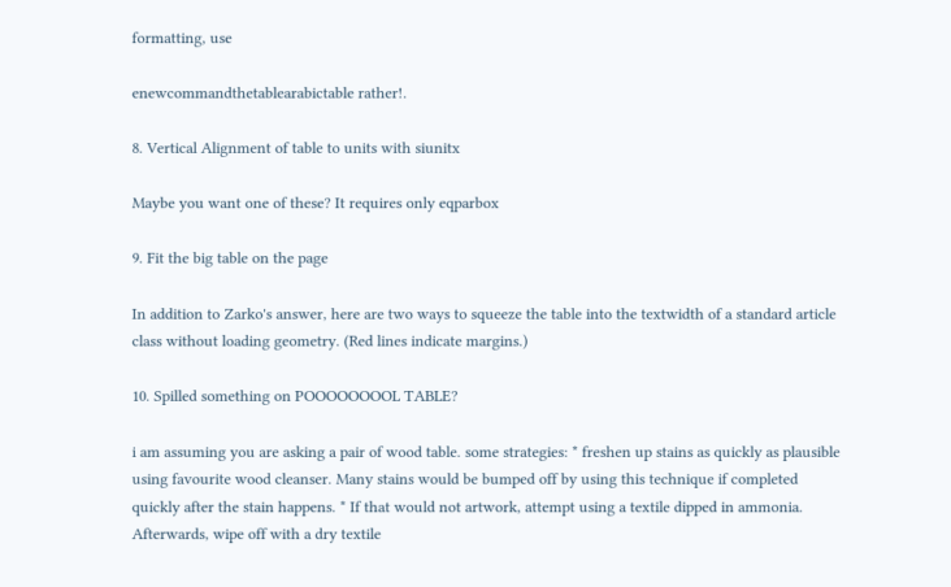formatting, use

enewcommandthetablearabictable rather!.

8. Vertical Alignment of table to units with siunitx

Maybe you want one of these? It requires only eqparbox

9. Fit the big table on the page

In addition to Zarko's answer, here are two ways to squeeze the table into the textwidth of a standard article class without loading geometry. (Red lines indicate margins.)

10. Spilled something on POOOOOOOOL TABLE?

i am assuming you are asking a pair of wood table. some strategies: * freshen up stains as quickly as plausible using favourite wood cleanser. Many stains would be bumped off by using this technique if completed quickly after the stain happens. * If that would not artwork, attempt using a textile dipped in ammonia. Afterwards, wipe off with a dry textile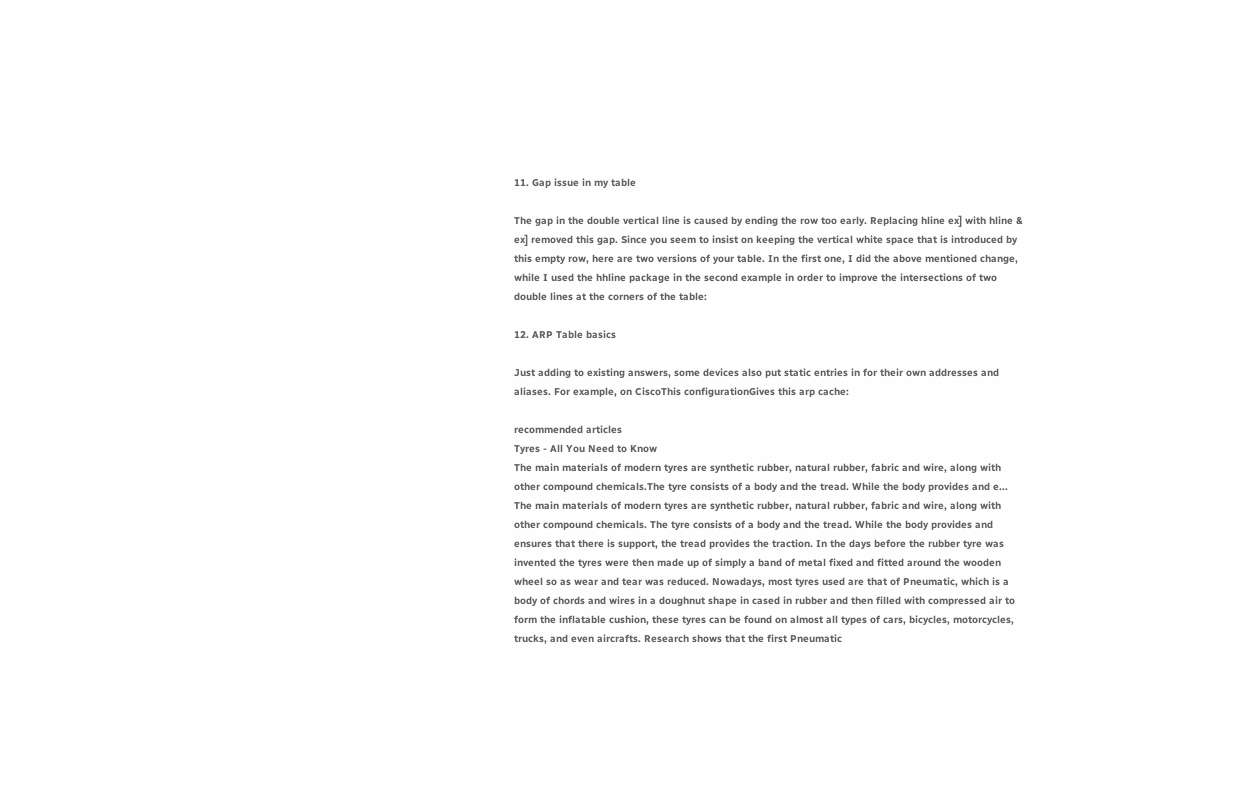11. Gap issue in my table

The gap in the double vertical line is caused by ending the row too early. Replacing hline ex] with hline & ex] removed this gap. Since you seem to insist on keeping the vertical white space that is introduced by this empty row, here are two versions of your table. In the first one, I did the above mentioned change, while I used the hhline package in the second example in order to improve the intersections of two double lines at the corners of the table:

12. ARP Table basics

Just adding to existing answers, some devices also put static entries in for their own addresses and aliases. For example, on CiscoThis configurationGives this arp cache:

recommended articles
Tyres - All You Need to Know
The main materials of modern tyres are synthetic rubber, natural rubber, fabric and wire, along with other compound chemicals.The tyre consists of a body and the tread. While the body provides and e... The main materials of modern tyres are synthetic rubber, natural rubber, fabric and wire, along with other compound chemicals. The tyre consists of a body and the tread. While the body provides and ensures that there is support, the tread provides the traction. In the days before the rubber tyre was invented the tyres were then made up of simply a band of metal fixed and fitted around the wooden wheel so as wear and tear was reduced. Nowadays, most tyres used are that of Pneumatic, which is a body of chords and wires in a doughnut shape in cased in rubber and then filled with compressed air to form the inflatable cushion, these tyres can be found on almost all types of cars, bicycles, motorcycles, trucks, and even aircrafts. Research shows that the first Pneumatic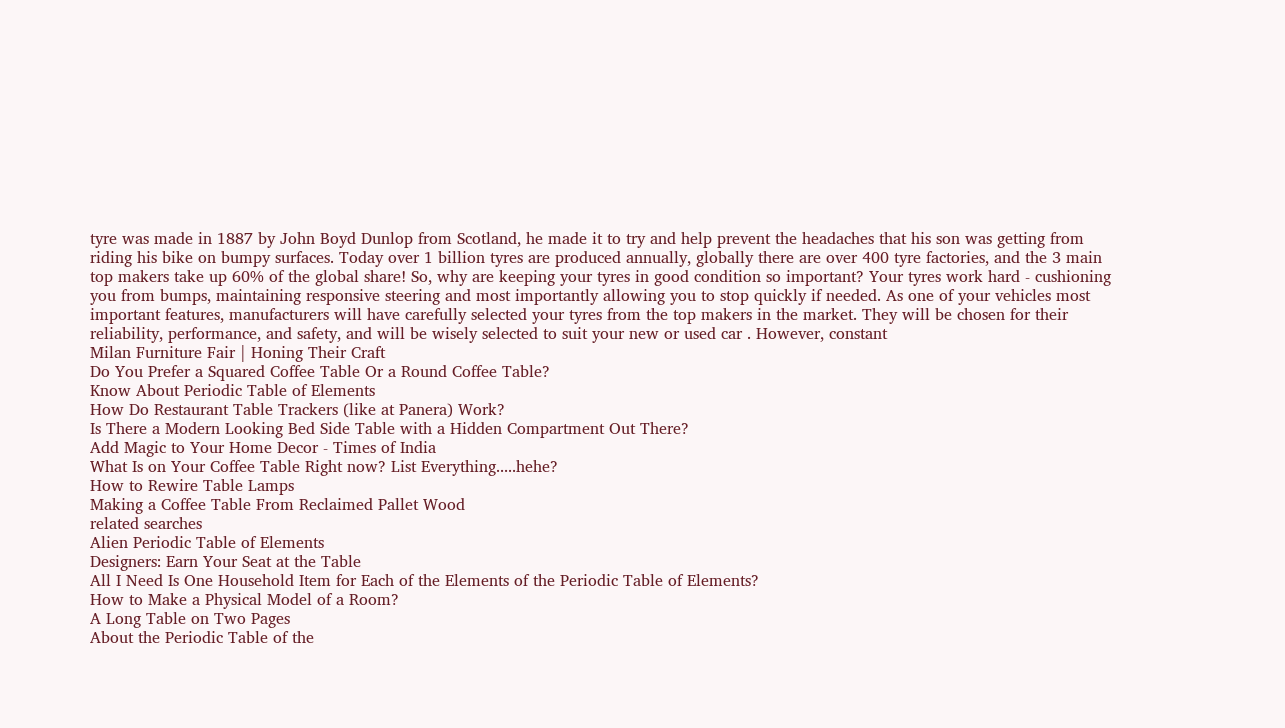tyre was made in 1887 by John Boyd Dunlop from Scotland, he made it to try and help prevent the headaches that his son was getting from riding his bike on bumpy surfaces. Today over 1 billion tyres are produced annually, globally there are over 400 tyre factories, and the 3 main top makers take up 60% of the global share! So, why are keeping your tyres in good condition so important? Your tyres work hard - cushioning you from bumps, maintaining responsive steering and most importantly allowing you to stop quickly if needed. As one of your vehicles most important features, manufacturers will have carefully selected your tyres from the top makers in the market. They will be chosen for their reliability, performance, and safety, and will be wisely selected to suit your new or used car . However, constant
Milan Furniture Fair | Honing Their Craft
Do You Prefer a Squared Coffee Table Or a Round Coffee Table?
Know About Periodic Table of Elements
How Do Restaurant Table Trackers (like at Panera) Work?
Is There a Modern Looking Bed Side Table with a Hidden Compartment Out There?
Add Magic to Your Home Decor - Times of India
What Is on Your Coffee Table Right now? List Everything.....hehe?
How to Rewire Table Lamps
Making a Coffee Table From Reclaimed Pallet Wood
related searches
Alien Periodic Table of Elements
Designers: Earn Your Seat at the Table
All I Need Is One Household Item for Each of the Elements of the Periodic Table of Elements?
How to Make a Physical Model of a Room?
A Long Table on Two Pages
About the Periodic Table of the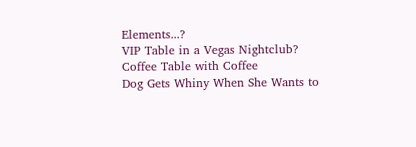Elements...?
VIP Table in a Vegas Nightclub?
Coffee Table with Coffee
Dog Gets Whiny When She Wants to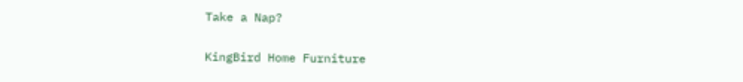Take a Nap?

KingBird Home Furniture